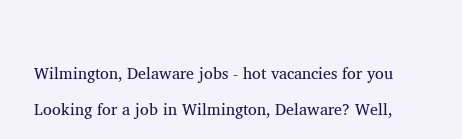Wilmington, Delaware jobs - hot vacancies for you

Looking for a job in Wilmington, Delaware? Well,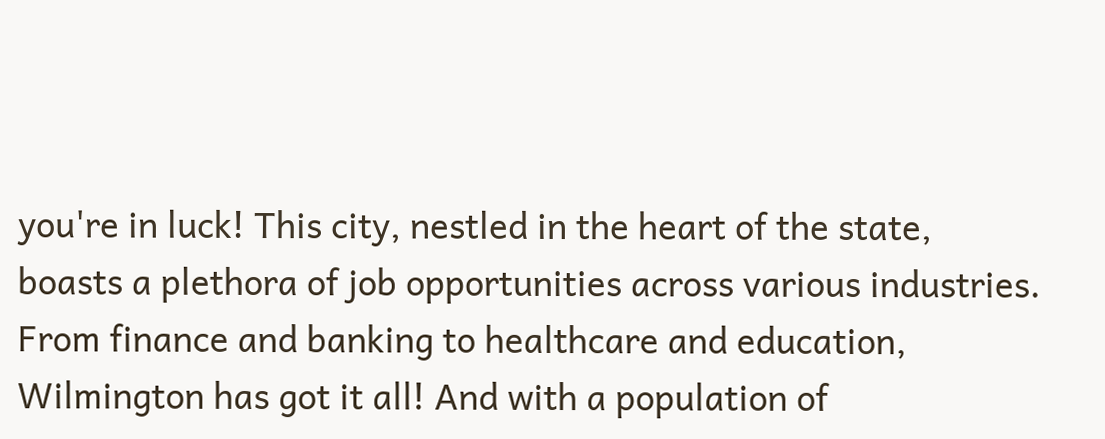you're in luck! This city, nestled in the heart of the state, boasts a plethora of job opportunities across various industries. From finance and banking to healthcare and education, Wilmington has got it all! And with a population of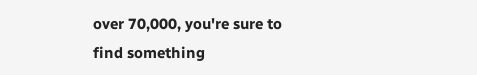over 70,000, you're sure to find something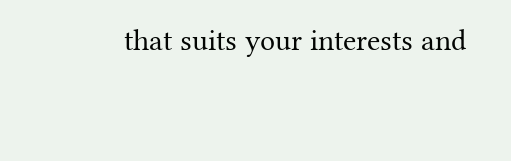that suits your interests and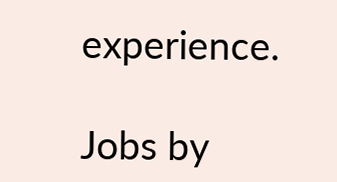experience.

Jobs by